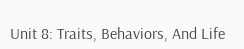Unit 8: Traits, Behaviors, And Life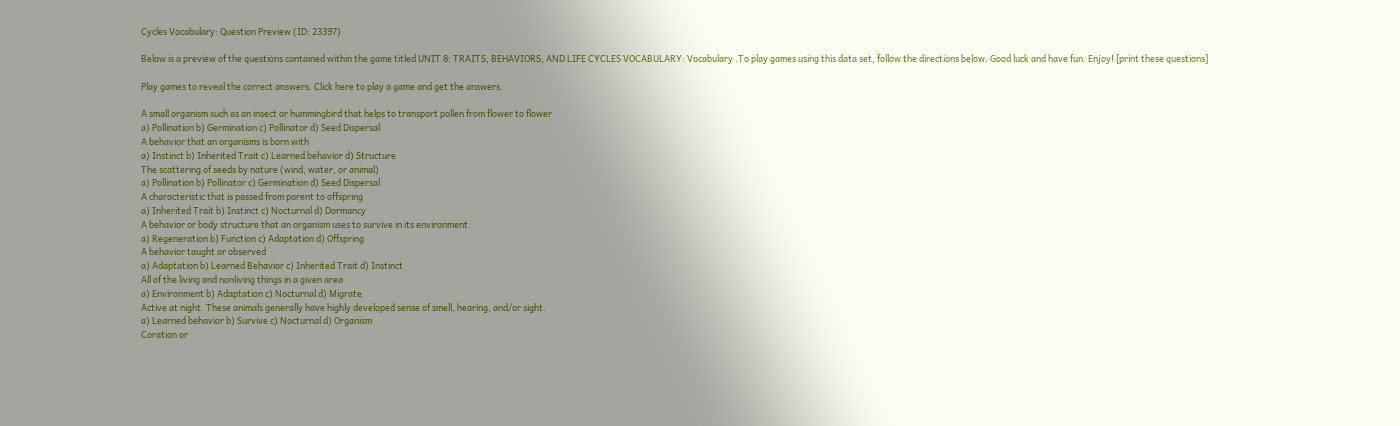Cycles Vocabulary: Question Preview (ID: 23397)

Below is a preview of the questions contained within the game titled UNIT 8: TRAITS, BEHAVIORS, AND LIFE CYCLES VOCABULARY: Vocabulary .To play games using this data set, follow the directions below. Good luck and have fun. Enjoy! [print these questions]

Play games to reveal the correct answers. Click here to play a game and get the answers.

A small organism such as an insect or hummingbird that helps to transport pollen from flower to flower
a) Pollination b) Germination c) Pollinator d) Seed Dispersal
A behavior that an organisms is born with
a) Instinct b) Inherited Trait c) Learned behavior d) Structure
The scattering of seeds by nature (wind, water, or animal)
a) Pollination b) Pollinator c) Germination d) Seed Dispersal
A characteristic that is passed from parent to offspring
a) Inherited Trait b) Instinct c) Nocturnal d) Dormancy
A behavior or body structure that an organism uses to survive in its environment
a) Regeneration b) Function c) Adaptation d) Offspring
A behavior taught or observed
a) Adaptation b) Learned Behavior c) Inherited Trait d) Instinct
All of the living and nonliving things in a given area
a) Environment b) Adaptation c) Nocturnal d) Migrate
Active at night. These animals generally have highly developed sense of smell, hearing, and/or sight.
a) Learned behavior b) Survive c) Nocturnal d) Organism
Coration or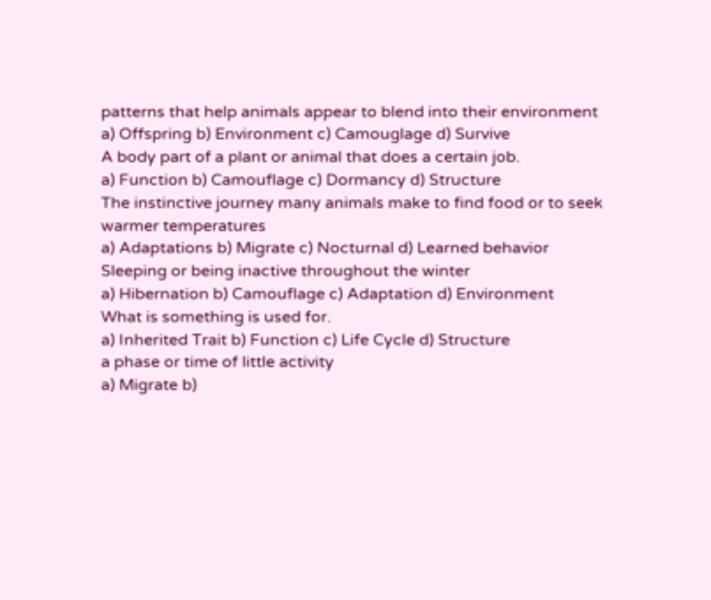patterns that help animals appear to blend into their environment
a) Offspring b) Environment c) Camouglage d) Survive
A body part of a plant or animal that does a certain job.
a) Function b) Camouflage c) Dormancy d) Structure
The instinctive journey many animals make to find food or to seek warmer temperatures
a) Adaptations b) Migrate c) Nocturnal d) Learned behavior
Sleeping or being inactive throughout the winter
a) Hibernation b) Camouflage c) Adaptation d) Environment
What is something is used for.
a) Inherited Trait b) Function c) Life Cycle d) Structure
a phase or time of little activity
a) Migrate b)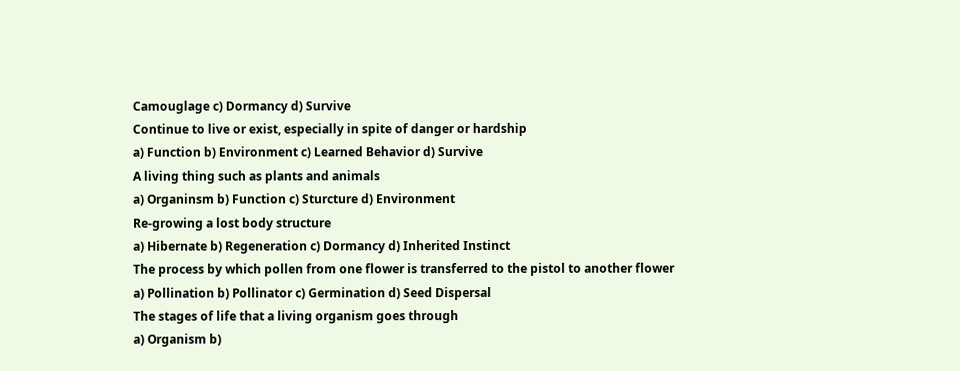Camouglage c) Dormancy d) Survive
Continue to live or exist, especially in spite of danger or hardship
a) Function b) Environment c) Learned Behavior d) Survive
A living thing such as plants and animals
a) Organinsm b) Function c) Sturcture d) Environment
Re-growing a lost body structure
a) Hibernate b) Regeneration c) Dormancy d) Inherited Instinct
The process by which pollen from one flower is transferred to the pistol to another flower
a) Pollination b) Pollinator c) Germination d) Seed Dispersal
The stages of life that a living organism goes through
a) Organism b)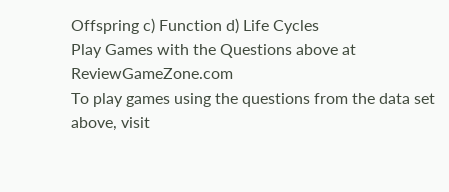Offspring c) Function d) Life Cycles
Play Games with the Questions above at ReviewGameZone.com
To play games using the questions from the data set above, visit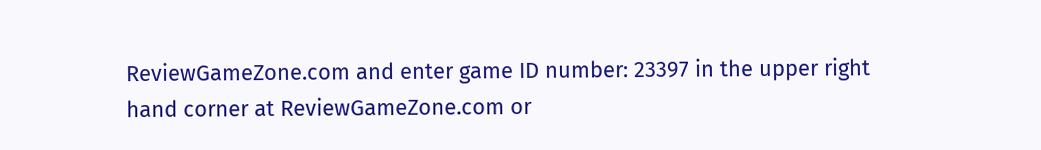ReviewGameZone.com and enter game ID number: 23397 in the upper right hand corner at ReviewGameZone.com or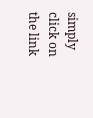simply click on the link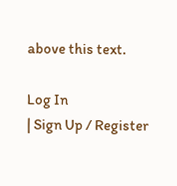above this text.

Log In
| Sign Up / Register